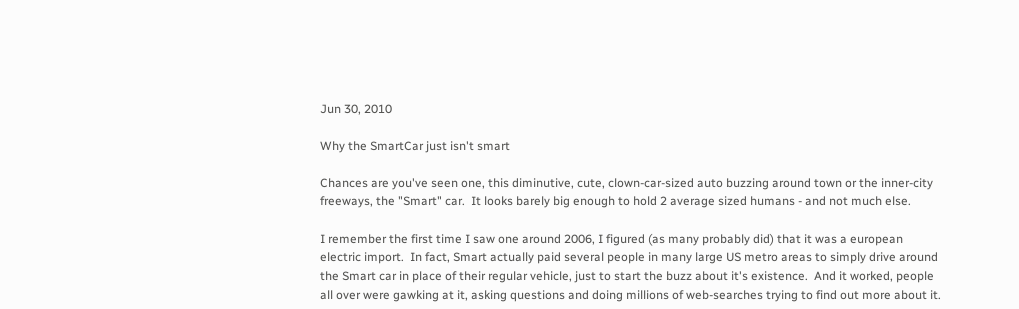Jun 30, 2010

Why the SmartCar just isn't smart

Chances are you've seen one, this diminutive, cute, clown-car-sized auto buzzing around town or the inner-city freeways, the "Smart" car.  It looks barely big enough to hold 2 average sized humans - and not much else.

I remember the first time I saw one around 2006, I figured (as many probably did) that it was a european electric import.  In fact, Smart actually paid several people in many large US metro areas to simply drive around the Smart car in place of their regular vehicle, just to start the buzz about it's existence.  And it worked, people all over were gawking at it, asking questions and doing millions of web-searches trying to find out more about it.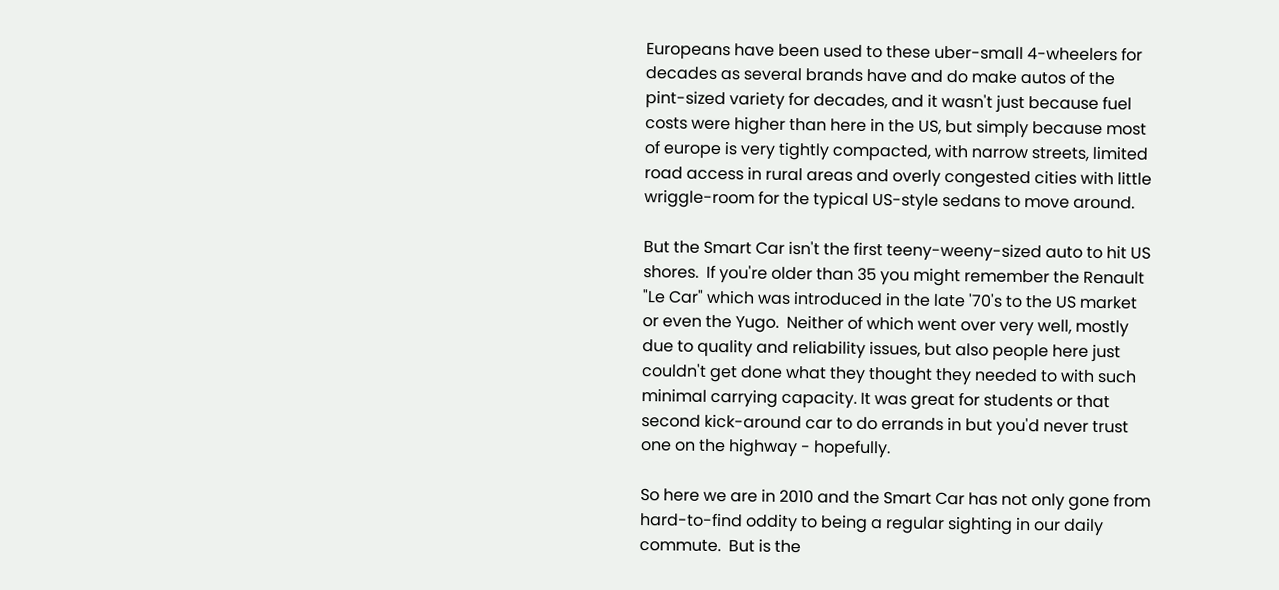Europeans have been used to these uber-small 4-wheelers for decades as several brands have and do make autos of the pint-sized variety for decades, and it wasn't just because fuel costs were higher than here in the US, but simply because most of europe is very tightly compacted, with narrow streets, limited road access in rural areas and overly congested cities with little wriggle-room for the typical US-style sedans to move around.

But the Smart Car isn't the first teeny-weeny-sized auto to hit US shores.  If you're older than 35 you might remember the Renault "Le Car" which was introduced in the late '70's to the US market or even the Yugo.  Neither of which went over very well, mostly due to quality and reliability issues, but also people here just couldn't get done what they thought they needed to with such minimal carrying capacity. It was great for students or that second kick-around car to do errands in but you'd never trust one on the highway - hopefully.

So here we are in 2010 and the Smart Car has not only gone from hard-to-find oddity to being a regular sighting in our daily commute.  But is the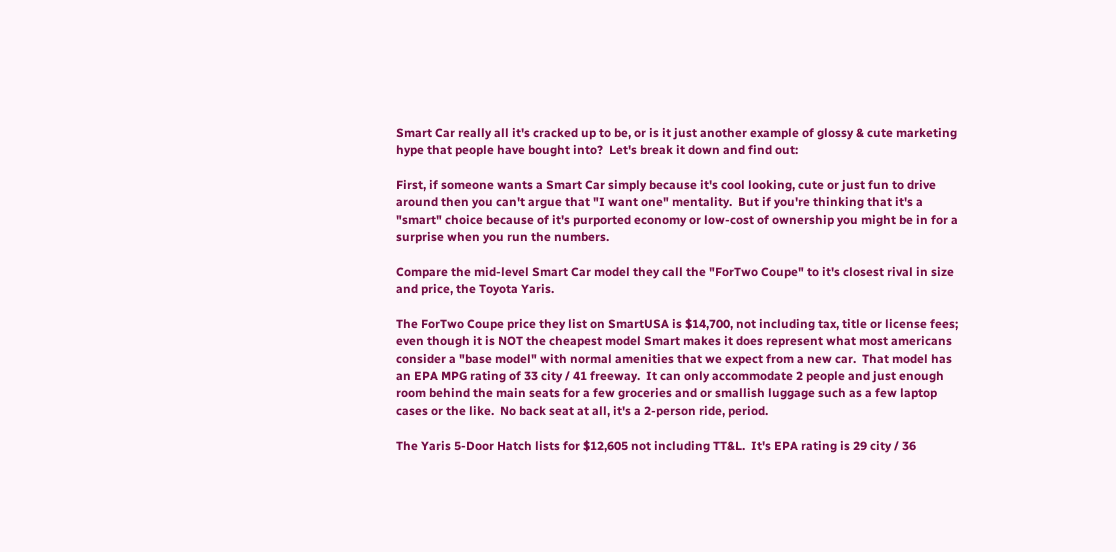Smart Car really all it's cracked up to be, or is it just another example of glossy & cute marketing hype that people have bought into?  Let's break it down and find out:

First, if someone wants a Smart Car simply because it's cool looking, cute or just fun to drive around then you can't argue that "I want one" mentality.  But if you're thinking that it's a "smart" choice because of it's purported economy or low-cost of ownership you might be in for a surprise when you run the numbers.

Compare the mid-level Smart Car model they call the "ForTwo Coupe" to it's closest rival in size and price, the Toyota Yaris.

The ForTwo Coupe price they list on SmartUSA is $14,700, not including tax, title or license fees; even though it is NOT the cheapest model Smart makes it does represent what most americans consider a "base model" with normal amenities that we expect from a new car.  That model has an EPA MPG rating of 33 city / 41 freeway.  It can only accommodate 2 people and just enough room behind the main seats for a few groceries and or smallish luggage such as a few laptop cases or the like.  No back seat at all, it's a 2-person ride, period.

The Yaris 5-Door Hatch lists for $12,605 not including TT&L.  It's EPA rating is 29 city / 36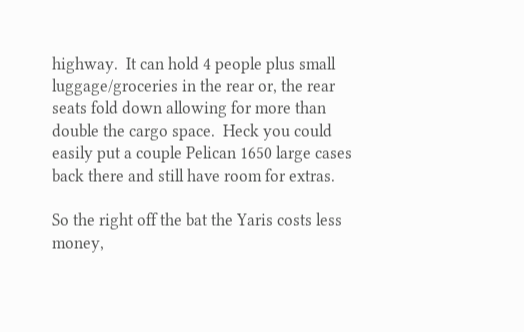highway.  It can hold 4 people plus small luggage/groceries in the rear or, the rear seats fold down allowing for more than double the cargo space.  Heck you could easily put a couple Pelican 1650 large cases back there and still have room for extras.

So the right off the bat the Yaris costs less money,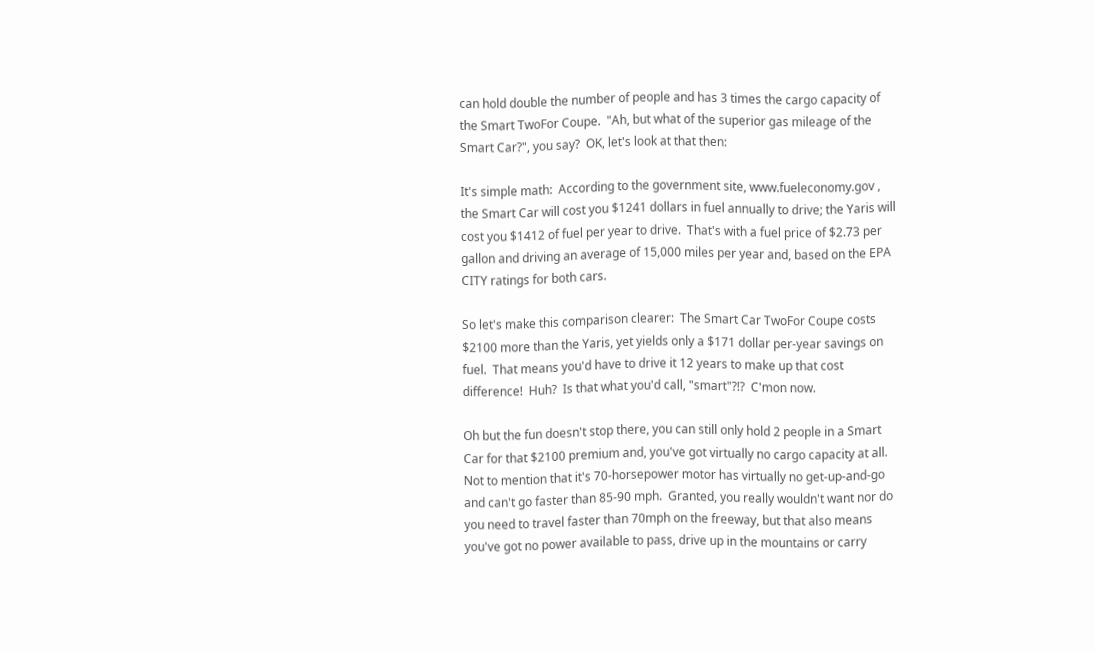can hold double the number of people and has 3 times the cargo capacity of the Smart TwoFor Coupe.  "Ah, but what of the superior gas mileage of the Smart Car?", you say?  OK, let's look at that then:

It's simple math:  According to the government site, www.fueleconomy.gov , the Smart Car will cost you $1241 dollars in fuel annually to drive; the Yaris will cost you $1412 of fuel per year to drive.  That's with a fuel price of $2.73 per gallon and driving an average of 15,000 miles per year and, based on the EPA CITY ratings for both cars.

So let's make this comparison clearer:  The Smart Car TwoFor Coupe costs $2100 more than the Yaris, yet yields only a $171 dollar per-year savings on fuel.  That means you'd have to drive it 12 years to make up that cost difference!  Huh?  Is that what you'd call, "smart"?!?  C'mon now.

Oh but the fun doesn't stop there, you can still only hold 2 people in a Smart Car for that $2100 premium and, you've got virtually no cargo capacity at all.  Not to mention that it's 70-horsepower motor has virtually no get-up-and-go and can't go faster than 85-90 mph.  Granted, you really wouldn't want nor do you need to travel faster than 70mph on the freeway, but that also means you've got no power available to pass, drive up in the mountains or carry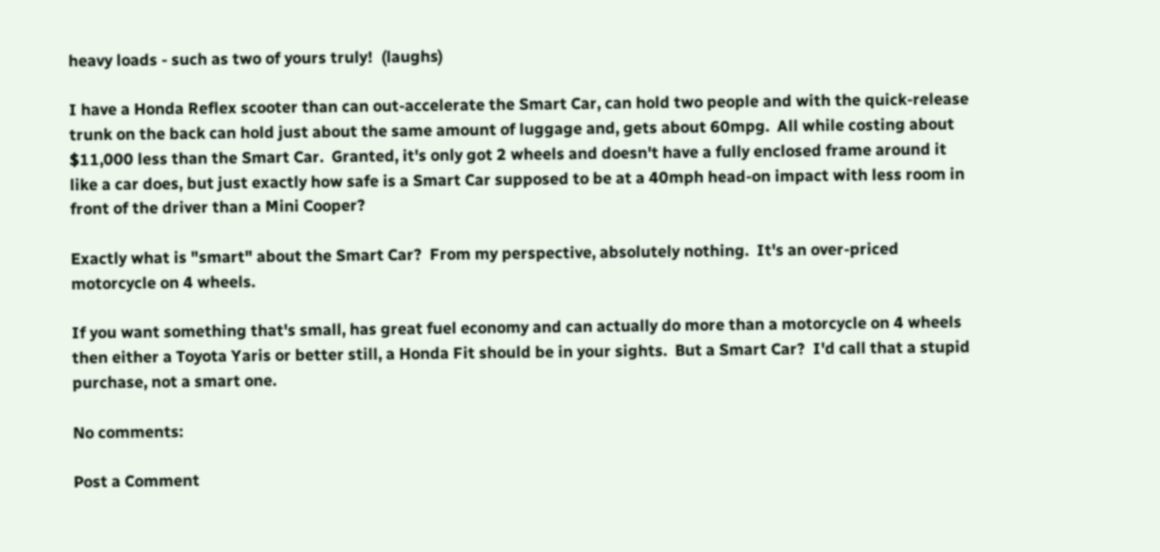heavy loads - such as two of yours truly!  (laughs)

I have a Honda Reflex scooter than can out-accelerate the Smart Car, can hold two people and with the quick-release trunk on the back can hold just about the same amount of luggage and, gets about 60mpg.  All while costing about $11,000 less than the Smart Car.  Granted, it's only got 2 wheels and doesn't have a fully enclosed frame around it like a car does, but just exactly how safe is a Smart Car supposed to be at a 40mph head-on impact with less room in front of the driver than a Mini Cooper?

Exactly what is "smart" about the Smart Car?  From my perspective, absolutely nothing.  It's an over-priced motorcycle on 4 wheels.

If you want something that's small, has great fuel economy and can actually do more than a motorcycle on 4 wheels then either a Toyota Yaris or better still, a Honda Fit should be in your sights.  But a Smart Car?  I'd call that a stupid purchase, not a smart one.

No comments:

Post a Comment